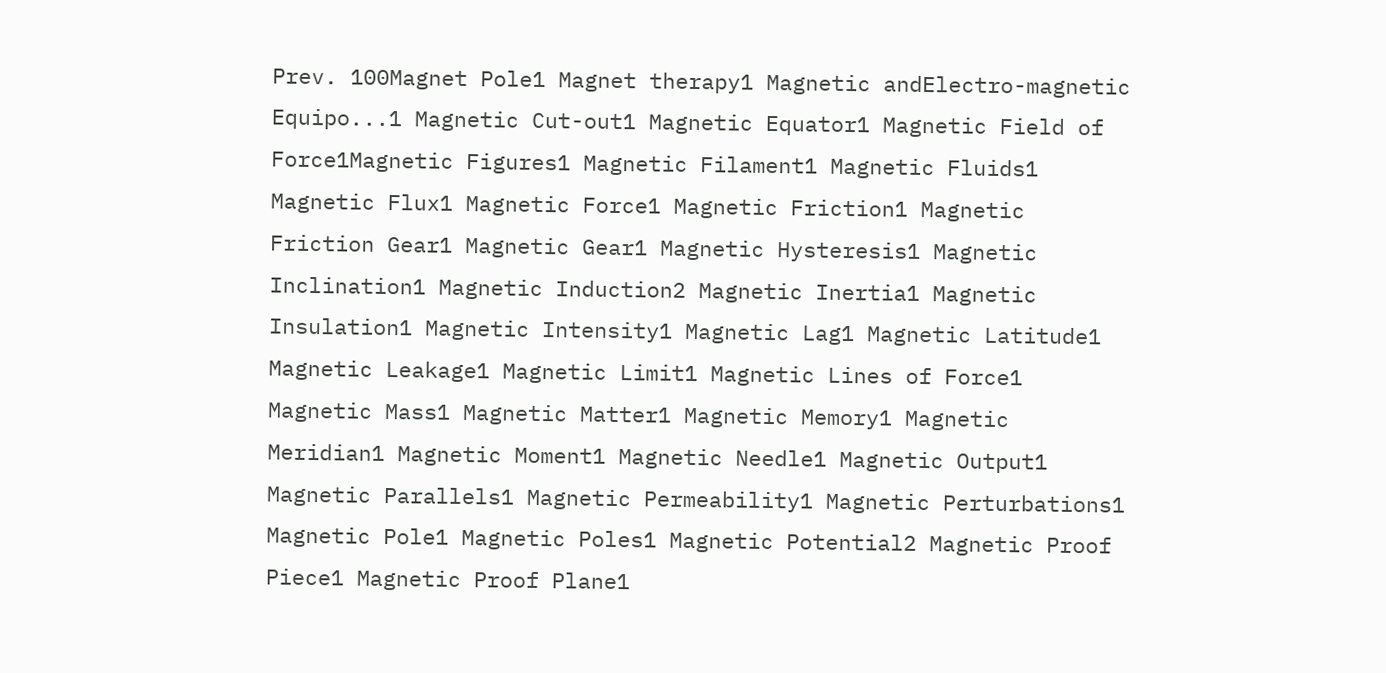Prev. 100Magnet Pole1 Magnet therapy1 Magnetic andElectro-magnetic Equipo...1 Magnetic Cut-out1 Magnetic Equator1 Magnetic Field of Force1Magnetic Figures1 Magnetic Filament1 Magnetic Fluids1 Magnetic Flux1 Magnetic Force1 Magnetic Friction1 Magnetic Friction Gear1 Magnetic Gear1 Magnetic Hysteresis1 Magnetic Inclination1 Magnetic Induction2 Magnetic Inertia1 Magnetic Insulation1 Magnetic Intensity1 Magnetic Lag1 Magnetic Latitude1 Magnetic Leakage1 Magnetic Limit1 Magnetic Lines of Force1 Magnetic Mass1 Magnetic Matter1 Magnetic Memory1 Magnetic Meridian1 Magnetic Moment1 Magnetic Needle1 Magnetic Output1 Magnetic Parallels1 Magnetic Permeability1 Magnetic Perturbations1 Magnetic Pole1 Magnetic Poles1 Magnetic Potential2 Magnetic Proof Piece1 Magnetic Proof Plane1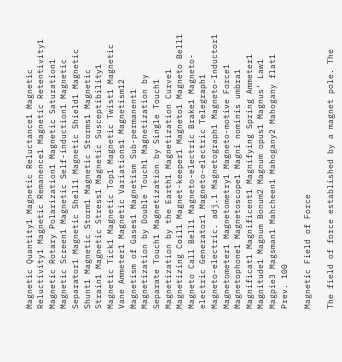Magnetic Quantity1 Magnetic Reluctance1 Magnetic Reluctivity1 Magnetic Remanence1 Magnetic Retentivity1 Magnetic Rotary Polarization1 Magnetic Saturation1 Magnetic Screen1 Magnetic Self-induction1 Magnetic Separator1 Magnetic Shell1 Magnetic Shield1 Magnetic Shunt1 Magnetic Storm1 Magnetic Storms1 Magnetic Strain1 Magnetic Stress1 Magnetic Susceptibility1 Magnetic Tick1 Magnetic Top1 Magnetic Twist1 Magnetic Vane Ammeter1 Magnetic Variations1 Magnetism12 Magnetism of Gases1 Magnetism Sub-permanent1 Magnetization by Double Touch1 Magnetization by Separate Touch1 Magnetization by Single Touch1 Magnetization by the Earth1 Magnetization Curve1 Magnetizing Coil1 Magnet-keeper1 Magneto1 Magneto Bell1 Magneto Call Bell1 Magneto-electric Brake1 Magneto-electric Generator1 Magneto-electric Telegraph1 Magneto-electric. adj.1 Magnetograph1 Magneto-Inductor1 Magnetometer1 Magnetometry1 Magneto-motive Force1 Magnetophone1 Magnetoscope1 Magni nominis umbra1 Magnificat1 Magnificent1 Magnifying Spring Ammeter1 Magnitude1 Magnum Bonum2 Magnum opus1 Magnus’ Law1 Magpie3 Magsman1 Mahcheen1 Mahogany2 Mahogany flat1 Prev. 100

Magnetic Field of Force

The field of force established by a magnet pole. The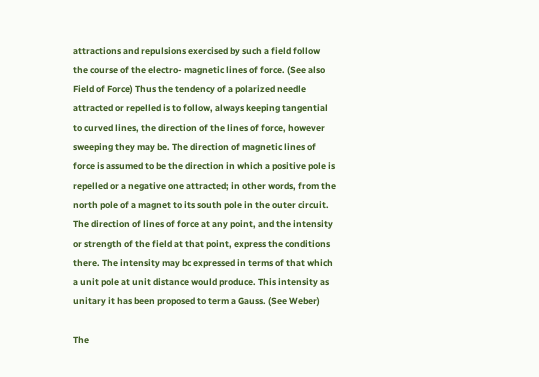attractions and repulsions exercised by such a field follow the course of the electro- magnetic lines of force. (See also Field of Force) Thus the tendency of a polarized needle attracted or repelled is to follow, always keeping tangential to curved lines, the direction of the lines of force, however sweeping they may be. The direction of magnetic lines of force is assumed to be the direction in which a positive pole is repelled or a negative one attracted; in other words, from the north pole of a magnet to its south pole in the outer circuit. The direction of lines of force at any point, and the intensity or strength of the field at that point, express the conditions there. The intensity may bc expressed in terms of that which a unit pole at unit distance would produce. This intensity as unitary it has been proposed to term a Gauss. (See Weber)

The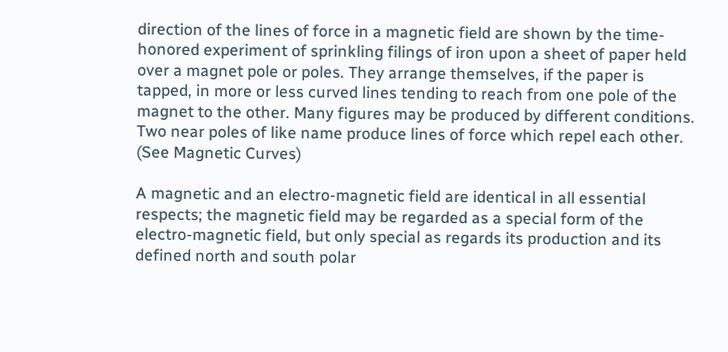direction of the lines of force in a magnetic field are shown by the time-honored experiment of sprinkling filings of iron upon a sheet of paper held over a magnet pole or poles. They arrange themselves, if the paper is tapped, in more or less curved lines tending to reach from one pole of the magnet to the other. Many figures may be produced by different conditions. Two near poles of like name produce lines of force which repel each other. (See Magnetic Curves)

A magnetic and an electro-magnetic field are identical in all essential respects; the magnetic field may be regarded as a special form of the electro-magnetic field, but only special as regards its production and its defined north and south polar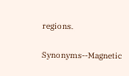regions.

Synonyms--Magnetic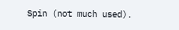Spin (not much used).